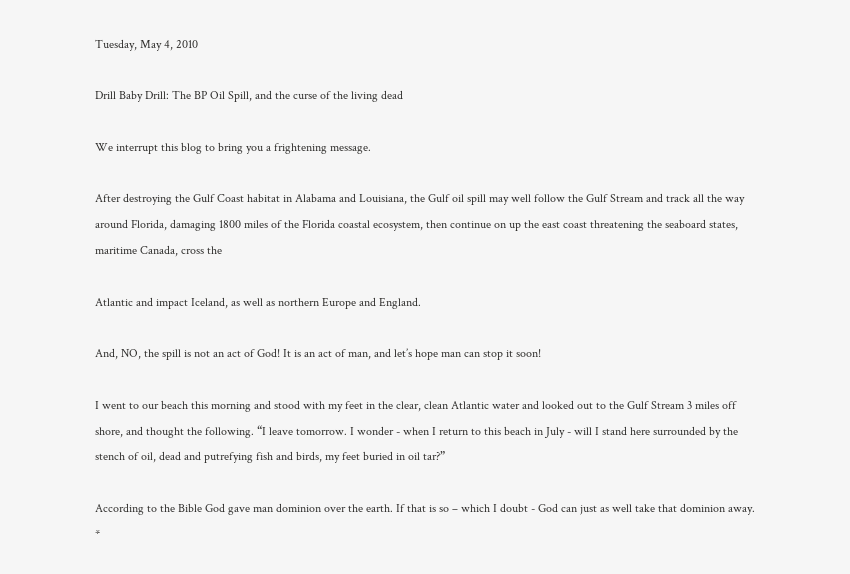Tuesday, May 4, 2010

Drill Baby Drill: The BP Oil Spill, and the curse of the living dead

We interrupt this blog to bring you a frightening message.

After destroying the Gulf Coast habitat in Alabama and Louisiana, the Gulf oil spill may well follow the Gulf Stream and track all the way around Florida, damaging 1800 miles of the Florida coastal ecosystem, then continue on up the east coast threatening the seaboard states, maritime Canada, cross the

Atlantic and impact Iceland, as well as northern Europe and England.

And, NO, the spill is not an act of God! It is an act of man, and let’s hope man can stop it soon!

I went to our beach this morning and stood with my feet in the clear, clean Atlantic water and looked out to the Gulf Stream 3 miles off shore, and thought the following. “I leave tomorrow. I wonder - when I return to this beach in July - will I stand here surrounded by the stench of oil, dead and putrefying fish and birds, my feet buried in oil tar?”

According to the Bible God gave man dominion over the earth. If that is so – which I doubt - God can just as well take that dominion away. *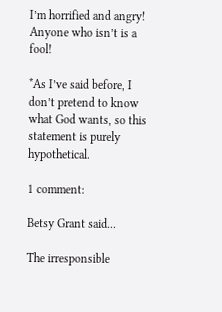I’m horrified and angry! Anyone who isn’t is a fool!

*As I’ve said before, I don’t pretend to know what God wants, so this statement is purely hypothetical.

1 comment:

Betsy Grant said...

The irresponsible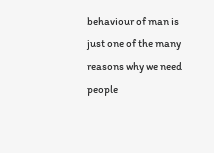behaviour of man is just one of the many reasons why we need people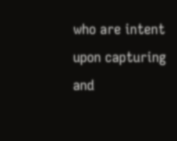who are intent upon capturing and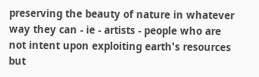preserving the beauty of nature in whatever way they can - ie - artists - people who are not intent upon exploiting earth's resources but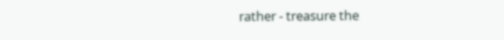rather - treasure the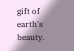gift of earth's beauty.